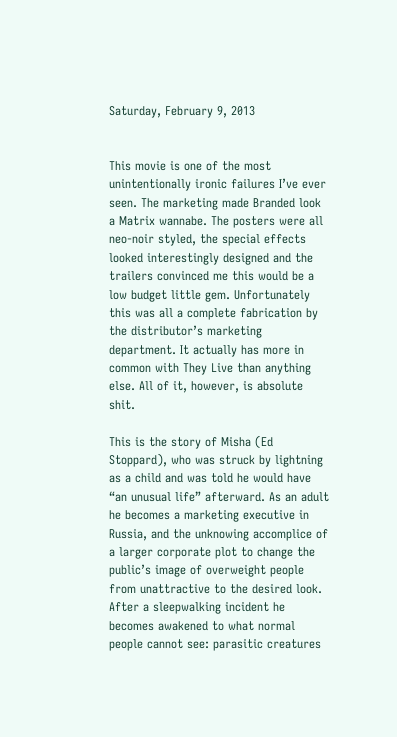Saturday, February 9, 2013


This movie is one of the most unintentionally ironic failures I’ve ever seen. The marketing made Branded look a Matrix wannabe. The posters were all neo-noir styled, the special effects looked interestingly designed and the trailers convinced me this would be a low budget little gem. Unfortunately this was all a complete fabrication by the distributor’s marketing department. It actually has more in common with They Live than anything else. All of it, however, is absolute shit.

This is the story of Misha (Ed Stoppard), who was struck by lightning as a child and was told he would have “an unusual life” afterward. As an adult he becomes a marketing executive in Russia, and the unknowing accomplice of a larger corporate plot to change the public’s image of overweight people from unattractive to the desired look. After a sleepwalking incident he becomes awakened to what normal people cannot see: parasitic creatures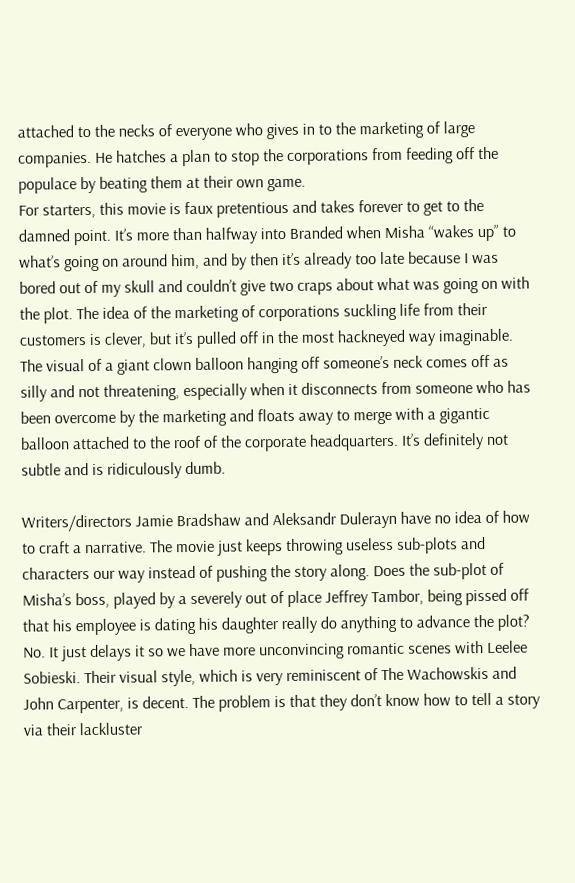attached to the necks of everyone who gives in to the marketing of large companies. He hatches a plan to stop the corporations from feeding off the populace by beating them at their own game.
For starters, this movie is faux pretentious and takes forever to get to the damned point. It’s more than halfway into Branded when Misha “wakes up” to what’s going on around him, and by then it’s already too late because I was bored out of my skull and couldn’t give two craps about what was going on with the plot. The idea of the marketing of corporations suckling life from their customers is clever, but it’s pulled off in the most hackneyed way imaginable. The visual of a giant clown balloon hanging off someone’s neck comes off as silly and not threatening, especially when it disconnects from someone who has been overcome by the marketing and floats away to merge with a gigantic balloon attached to the roof of the corporate headquarters. It’s definitely not subtle and is ridiculously dumb.

Writers/directors Jamie Bradshaw and Aleksandr Dulerayn have no idea of how to craft a narrative. The movie just keeps throwing useless sub-plots and characters our way instead of pushing the story along. Does the sub-plot of Misha’s boss, played by a severely out of place Jeffrey Tambor, being pissed off that his employee is dating his daughter really do anything to advance the plot? No. It just delays it so we have more unconvincing romantic scenes with Leelee Sobieski. Their visual style, which is very reminiscent of The Wachowskis and John Carpenter, is decent. The problem is that they don’t know how to tell a story via their lackluster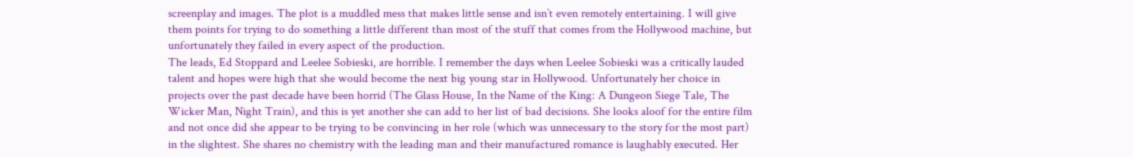screenplay and images. The plot is a muddled mess that makes little sense and isn’t even remotely entertaining. I will give them points for trying to do something a little different than most of the stuff that comes from the Hollywood machine, but unfortunately they failed in every aspect of the production.
The leads, Ed Stoppard and Leelee Sobieski, are horrible. I remember the days when Leelee Sobieski was a critically lauded talent and hopes were high that she would become the next big young star in Hollywood. Unfortunately her choice in projects over the past decade have been horrid (The Glass House, In the Name of the King: A Dungeon Siege Tale, The Wicker Man, Night Train), and this is yet another she can add to her list of bad decisions. She looks aloof for the entire film and not once did she appear to be trying to be convincing in her role (which was unnecessary to the story for the most part) in the slightest. She shares no chemistry with the leading man and their manufactured romance is laughably executed. Her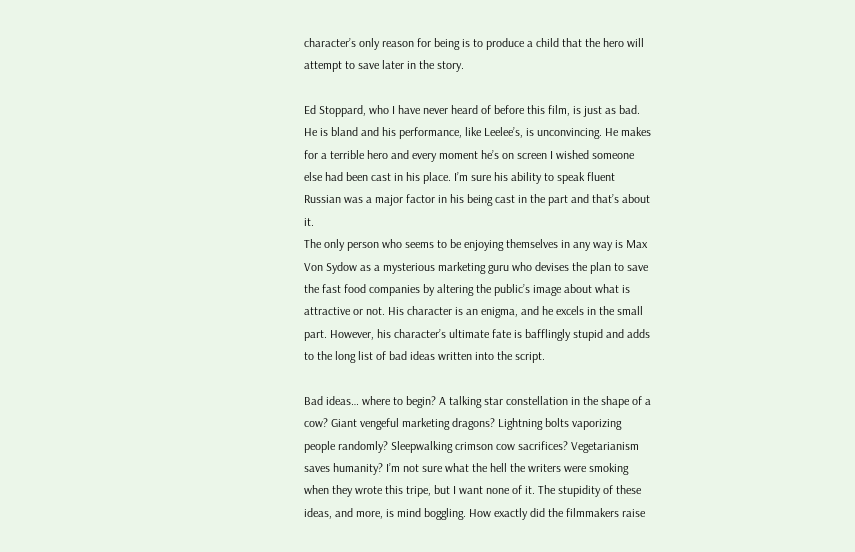character’s only reason for being is to produce a child that the hero will attempt to save later in the story.

Ed Stoppard, who I have never heard of before this film, is just as bad. He is bland and his performance, like Leelee’s, is unconvincing. He makes for a terrible hero and every moment he’s on screen I wished someone else had been cast in his place. I’m sure his ability to speak fluent Russian was a major factor in his being cast in the part and that’s about it.
The only person who seems to be enjoying themselves in any way is Max Von Sydow as a mysterious marketing guru who devises the plan to save the fast food companies by altering the public’s image about what is attractive or not. His character is an enigma, and he excels in the small part. However, his character’s ultimate fate is bafflingly stupid and adds to the long list of bad ideas written into the script.

Bad ideas… where to begin? A talking star constellation in the shape of a cow? Giant vengeful marketing dragons? Lightning bolts vaporizing people randomly? Sleepwalking crimson cow sacrifices? Vegetarianism saves humanity? I’m not sure what the hell the writers were smoking when they wrote this tripe, but I want none of it. The stupidity of these ideas, and more, is mind boggling. How exactly did the filmmakers raise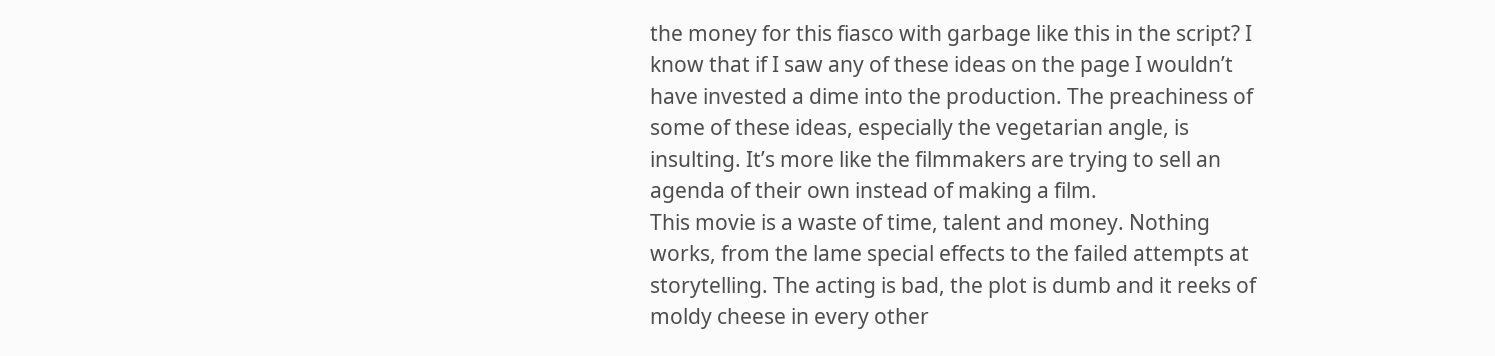the money for this fiasco with garbage like this in the script? I know that if I saw any of these ideas on the page I wouldn’t have invested a dime into the production. The preachiness of some of these ideas, especially the vegetarian angle, is insulting. It’s more like the filmmakers are trying to sell an agenda of their own instead of making a film.
This movie is a waste of time, talent and money. Nothing works, from the lame special effects to the failed attempts at storytelling. The acting is bad, the plot is dumb and it reeks of moldy cheese in every other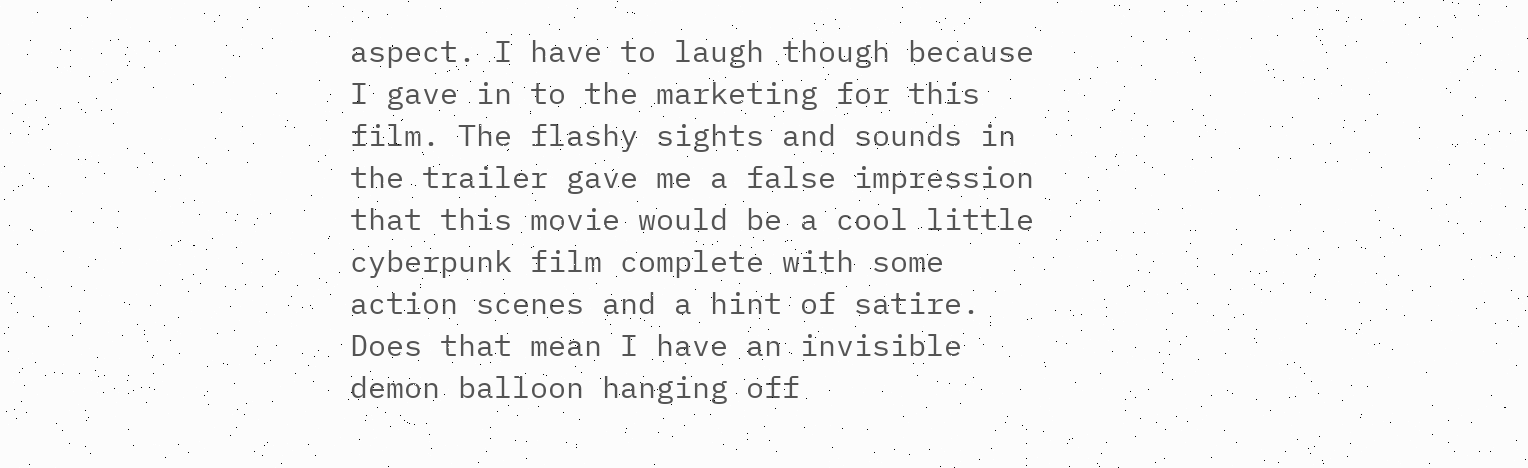aspect. I have to laugh though because I gave in to the marketing for this film. The flashy sights and sounds in the trailer gave me a false impression that this movie would be a cool little cyberpunk film complete with some action scenes and a hint of satire. Does that mean I have an invisible demon balloon hanging off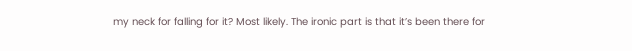my neck for falling for it? Most likely. The ironic part is that it’s been there for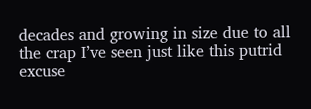decades and growing in size due to all the crap I’ve seen just like this putrid excuse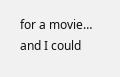for a movie… and I could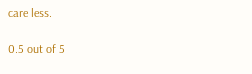care less.

0.5 out of 5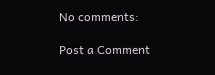No comments:

Post a Comment